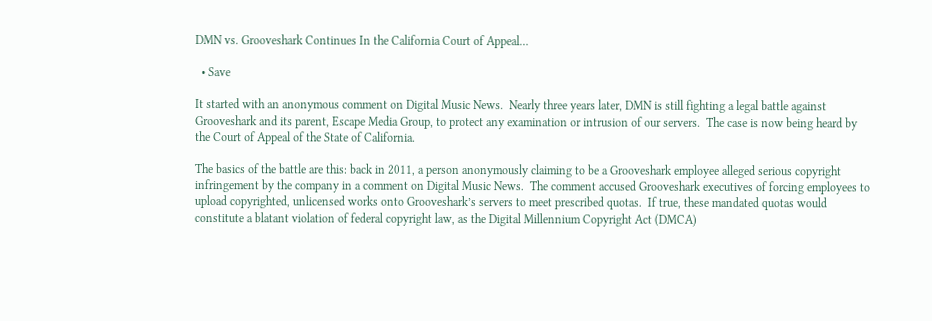DMN vs. Grooveshark Continues In the California Court of Appeal…

  • Save

It started with an anonymous comment on Digital Music News.  Nearly three years later, DMN is still fighting a legal battle against Grooveshark and its parent, Escape Media Group, to protect any examination or intrusion of our servers.  The case is now being heard by the Court of Appeal of the State of California.

The basics of the battle are this: back in 2011, a person anonymously claiming to be a Grooveshark employee alleged serious copyright infringement by the company in a comment on Digital Music News.  The comment accused Grooveshark executives of forcing employees to upload copyrighted, unlicensed works onto Grooveshark’s servers to meet prescribed quotas.  If true, these mandated quotas would constitute a blatant violation of federal copyright law, as the Digital Millennium Copyright Act (DMCA)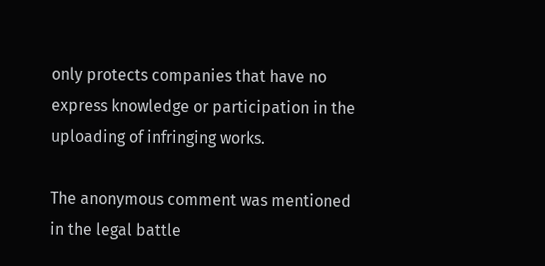only protects companies that have no express knowledge or participation in the uploading of infringing works.

The anonymous comment was mentioned in the legal battle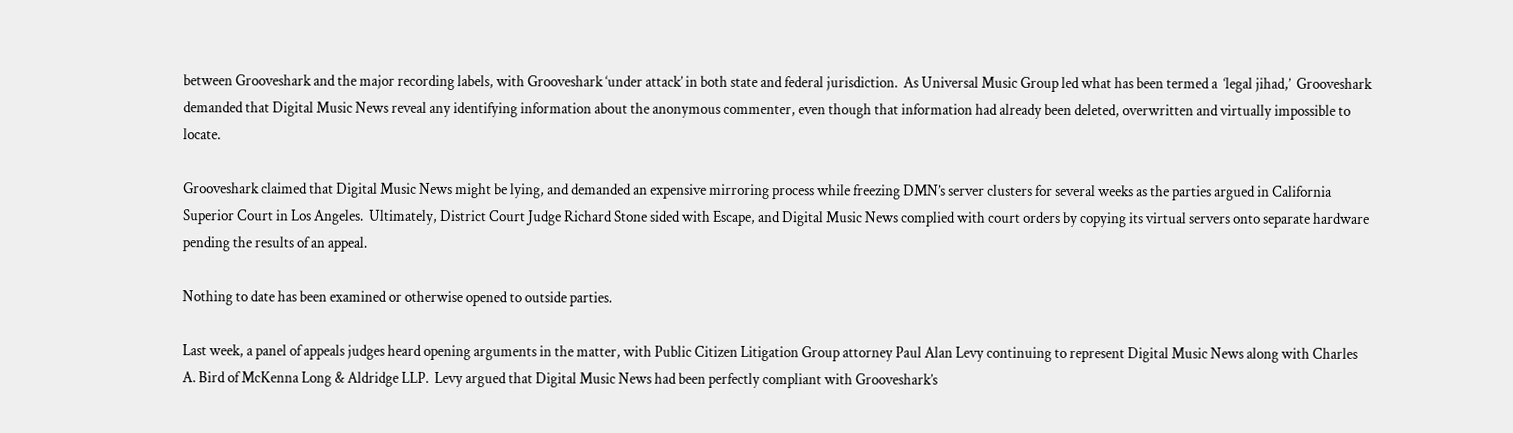between Grooveshark and the major recording labels, with Grooveshark ‘under attack’ in both state and federal jurisdiction.  As Universal Music Group led what has been termed a  ‘legal jihad,’  Grooveshark demanded that Digital Music News reveal any identifying information about the anonymous commenter, even though that information had already been deleted, overwritten and virtually impossible to locate.

Grooveshark claimed that Digital Music News might be lying, and demanded an expensive mirroring process while freezing DMN’s server clusters for several weeks as the parties argued in California Superior Court in Los Angeles.  Ultimately, District Court Judge Richard Stone sided with Escape, and Digital Music News complied with court orders by copying its virtual servers onto separate hardware pending the results of an appeal.

Nothing to date has been examined or otherwise opened to outside parties.

Last week, a panel of appeals judges heard opening arguments in the matter, with Public Citizen Litigation Group attorney Paul Alan Levy continuing to represent Digital Music News along with Charles A. Bird of McKenna Long & Aldridge LLP.  Levy argued that Digital Music News had been perfectly compliant with Grooveshark’s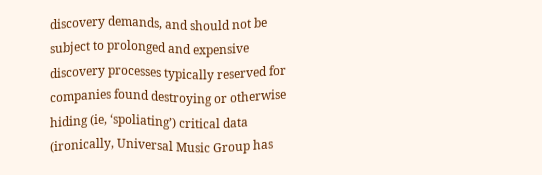discovery demands, and should not be subject to prolonged and expensive discovery processes typically reserved for companies found destroying or otherwise hiding (ie, ‘spoliating’) critical data (ironically, Universal Music Group has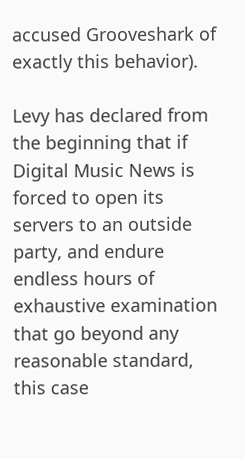accused Grooveshark of exactly this behavior).

Levy has declared from the beginning that if Digital Music News is forced to open its servers to an outside party, and endure endless hours of exhaustive examination that go beyond any reasonable standard, this case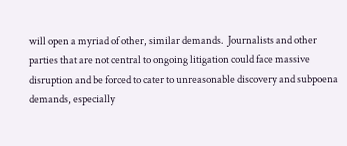will open a myriad of other, similar demands.  Journalists and other parties that are not central to ongoing litigation could face massive disruption and be forced to cater to unreasonable discovery and subpoena demands, especially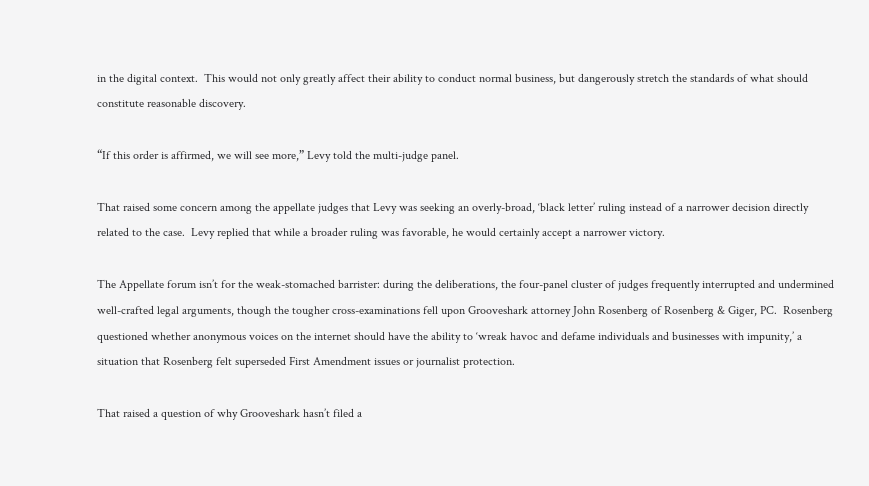in the digital context.  This would not only greatly affect their ability to conduct normal business, but dangerously stretch the standards of what should constitute reasonable discovery.

“If this order is affirmed, we will see more,” Levy told the multi-judge panel.

That raised some concern among the appellate judges that Levy was seeking an overly-broad, ‘black letter’ ruling instead of a narrower decision directly related to the case.  Levy replied that while a broader ruling was favorable, he would certainly accept a narrower victory.

The Appellate forum isn’t for the weak-stomached barrister: during the deliberations, the four-panel cluster of judges frequently interrupted and undermined well-crafted legal arguments, though the tougher cross-examinations fell upon Grooveshark attorney John Rosenberg of Rosenberg & Giger, PC.  Rosenberg questioned whether anonymous voices on the internet should have the ability to ‘wreak havoc and defame individuals and businesses with impunity,’ a situation that Rosenberg felt superseded First Amendment issues or journalist protection.

That raised a question of why Grooveshark hasn’t filed a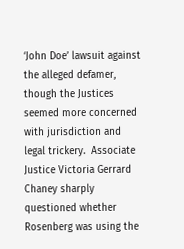‘John Doe’ lawsuit against the alleged defamer, though the Justices seemed more concerned with jurisdiction and legal trickery.  Associate Justice Victoria Gerrard Chaney sharply questioned whether Rosenberg was using the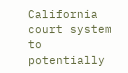California court system to potentially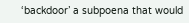‘backdoor’ a subpoena that would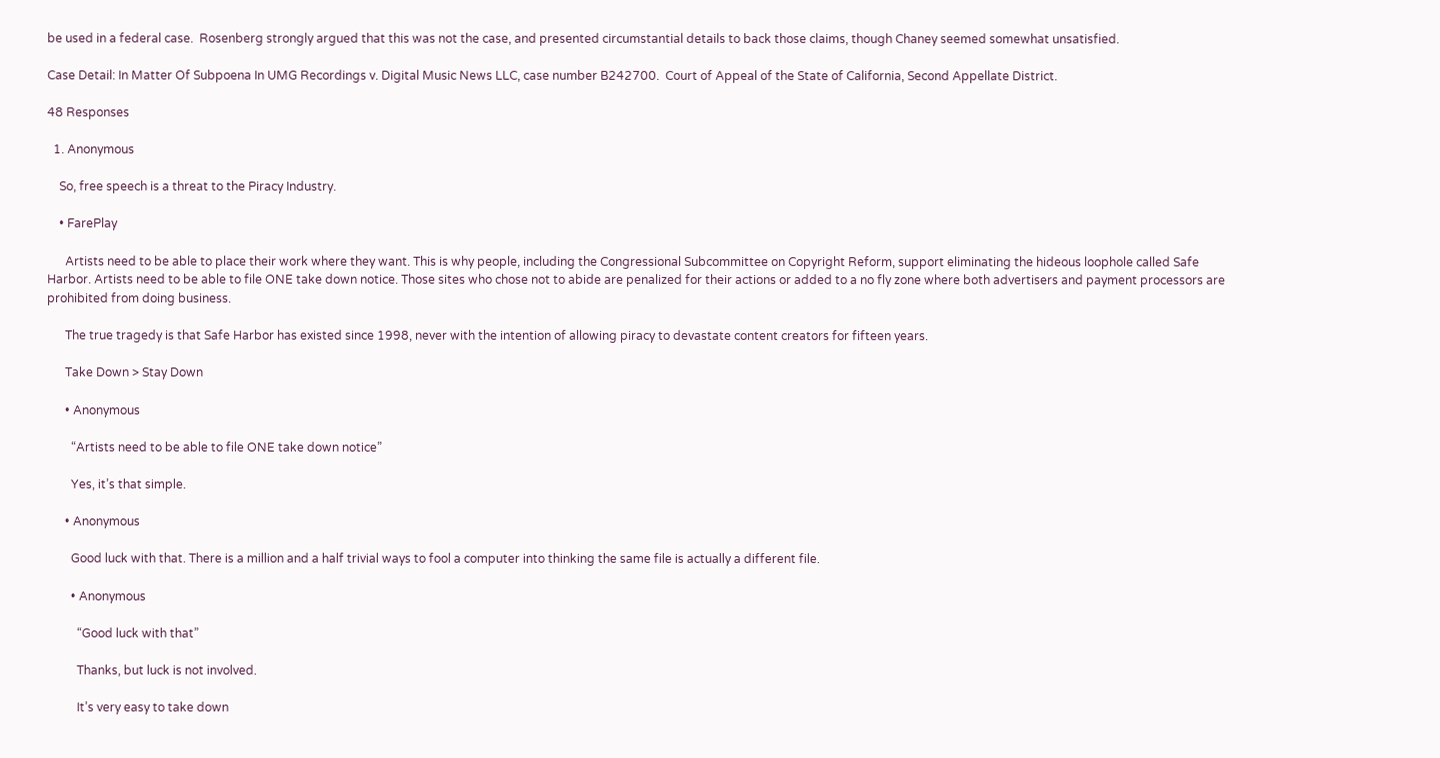be used in a federal case.  Rosenberg strongly argued that this was not the case, and presented circumstantial details to back those claims, though Chaney seemed somewhat unsatisfied.

Case Detail: In Matter Of Subpoena In UMG Recordings v. Digital Music News LLC, case number B242700.  Court of Appeal of the State of California, Second Appellate District.

48 Responses

  1. Anonymous

    So, free speech is a threat to the Piracy Industry.

    • FarePlay

      Artists need to be able to place their work where they want. This is why people, including the Congressional Subcommittee on Copyright Reform, support eliminating the hideous loophole called Safe Harbor. Artists need to be able to file ONE take down notice. Those sites who chose not to abide are penalized for their actions or added to a no fly zone where both advertisers and payment processors are prohibited from doing business.

      The true tragedy is that Safe Harbor has existed since 1998, never with the intention of allowing piracy to devastate content creators for fifteen years.

      Take Down > Stay Down

      • Anonymous

        “Artists need to be able to file ONE take down notice”

        Yes, it’s that simple.

      • Anonymous

        Good luck with that. There is a million and a half trivial ways to fool a computer into thinking the same file is actually a different file.

        • Anonymous

          “Good luck with that”

          Thanks, but luck is not involved.

          It’s very easy to take down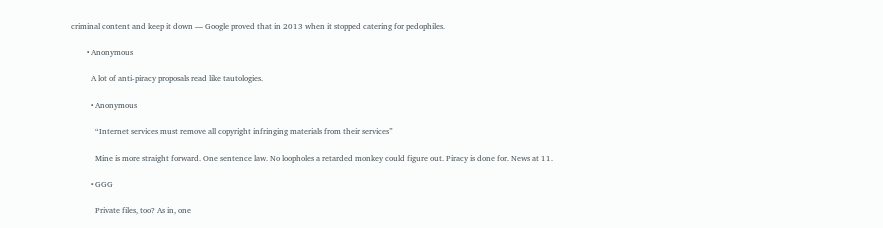criminal content and keep it down — Google proved that in 2013 when it stopped catering for pedophiles.

        • Anonymous

          A lot of anti-piracy proposals read like tautologies.

          • Anonymous

            “Internet services must remove all copyright infringing materials from their services”

            Mine is more straight forward. One sentence law. No loopholes a retarded monkey could figure out. Piracy is done for. News at 11.

          • GGG

            Private files, too? As in, one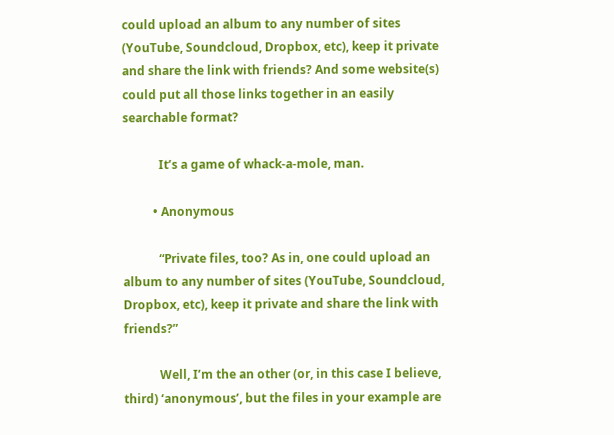could upload an album to any number of sites (YouTube, Soundcloud, Dropbox, etc), keep it private and share the link with friends? And some website(s) could put all those links together in an easily searchable format?

            It’s a game of whack-a-mole, man.

          • Anonymous

            “Private files, too? As in, one could upload an album to any number of sites (YouTube, Soundcloud, Dropbox, etc), keep it private and share the link with friends?”

            Well, I’m the an other (or, in this case I believe, third) ‘anonymous’, but the files in your example are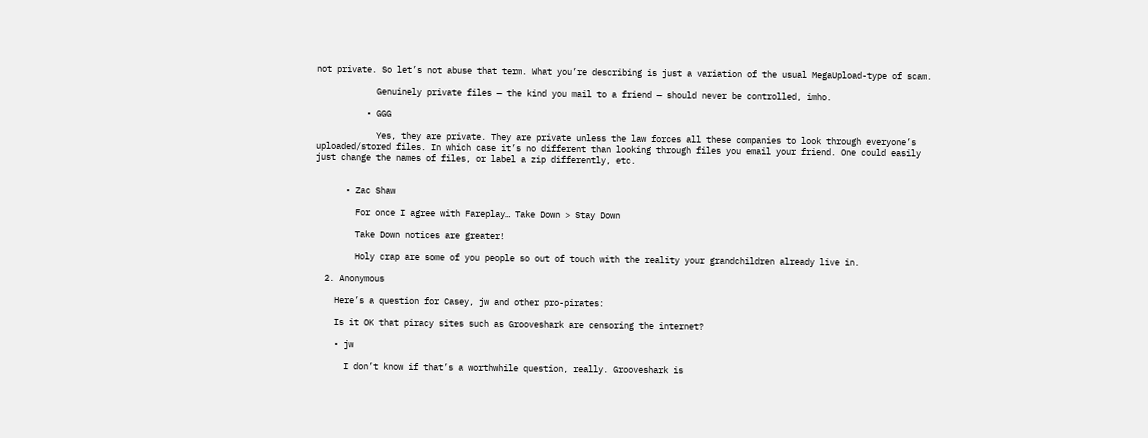not private. So let’s not abuse that term. What you’re describing is just a variation of the usual MegaUpload-type of scam.

            Genuinely private files — the kind you mail to a friend — should never be controlled, imho.

          • GGG

            Yes, they are private. They are private unless the law forces all these companies to look through everyone’s uploaded/stored files. In which case it’s no different than looking through files you email your friend. One could easily just change the names of files, or label a zip differently, etc.


      • Zac Shaw

        For once I agree with Fareplay… Take Down > Stay Down

        Take Down notices are greater!

        Holy crap are some of you people so out of touch with the reality your grandchildren already live in.

  2. Anonymous

    Here’s a question for Casey, jw and other pro-pirates:

    Is it OK that piracy sites such as Grooveshark are censoring the internet?

    • jw

      I don’t know if that’s a worthwhile question, really. Grooveshark is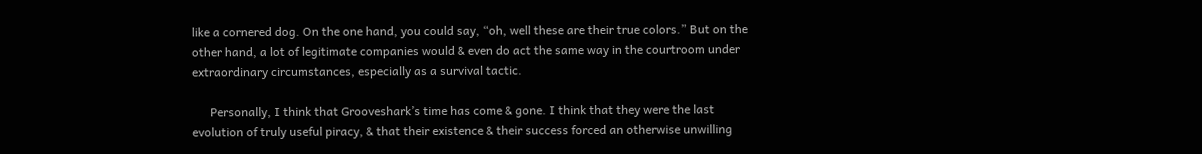like a cornered dog. On the one hand, you could say, “oh, well these are their true colors.” But on the other hand, a lot of legitimate companies would & even do act the same way in the courtroom under extraordinary circumstances, especially as a survival tactic.

      Personally, I think that Grooveshark’s time has come & gone. I think that they were the last evolution of truly useful piracy, & that their existence & their success forced an otherwise unwilling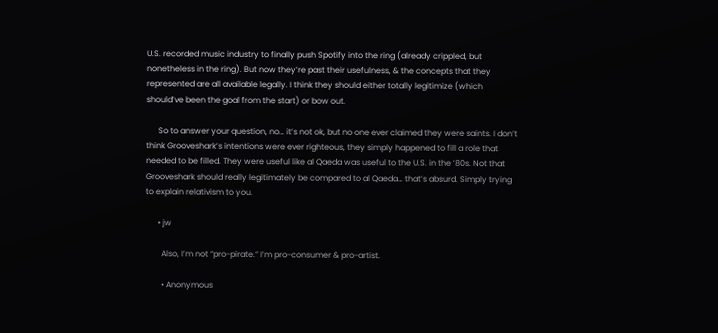U.S. recorded music industry to finally push Spotify into the ring (already crippled, but nonetheless in the ring). But now they’re past their usefulness, & the concepts that they represented are all available legally. I think they should either totally legitimize (which should’ve been the goal from the start) or bow out.

      So to answer your question, no… it’s not ok, but no one ever claimed they were saints. I don’t think Grooveshark’s intentions were ever righteous, they simply happened to fill a role that needed to be filled. They were useful like al Qaeda was useful to the U.S. in the ’80s. Not that Grooveshark should really legitimately be compared to al Qaeda… that’s absurd. Simply trying to explain relativism to you.

      • jw

        Also, I’m not “pro-pirate.” I’m pro-consumer & pro-artist.

        • Anonymous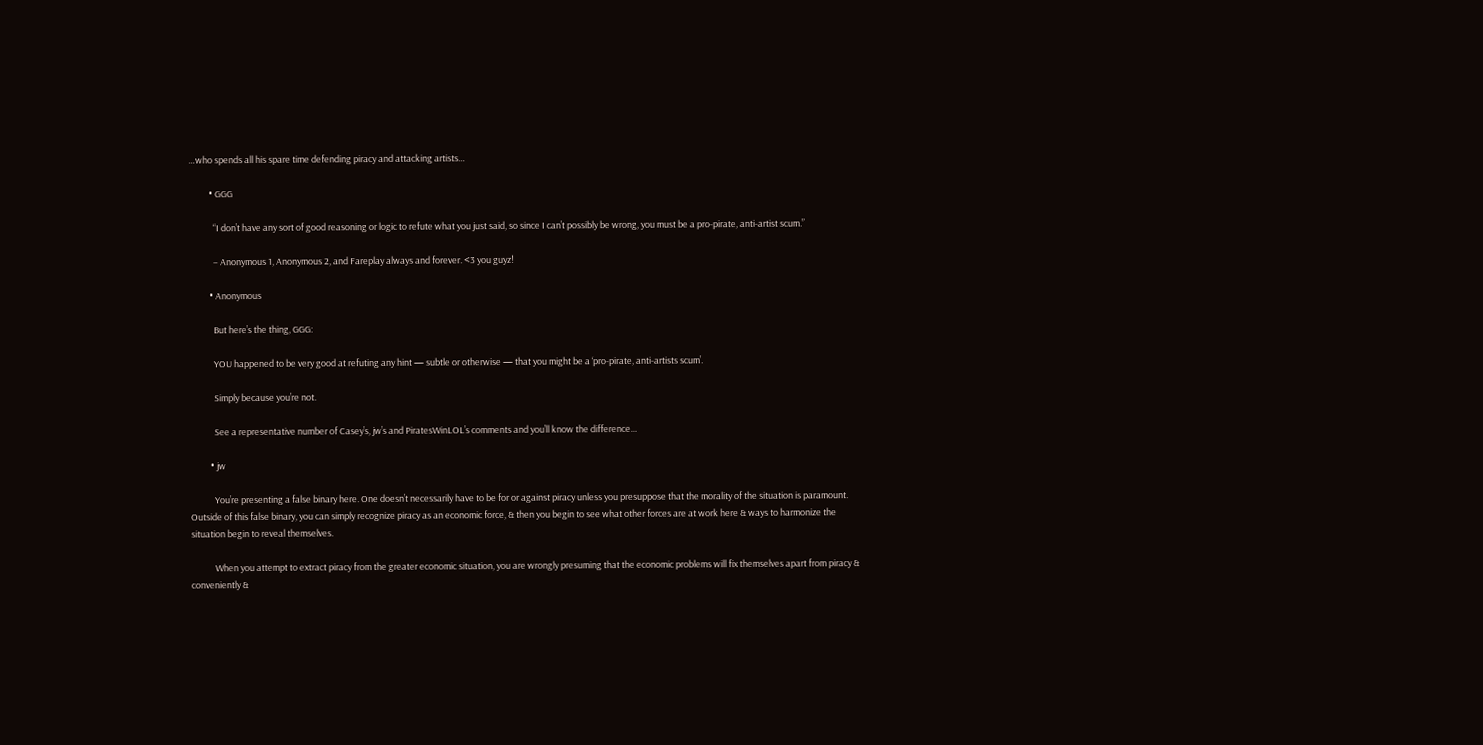…who spends all his spare time defending piracy and attacking artists…

          • GGG

            “I don’t have any sort of good reasoning or logic to refute what you just said, so since I can’t possibly be wrong, you must be a pro-pirate, anti-artist scum.”

            – Anonymous 1, Anonymous 2, and Fareplay always and forever. <3 you guyz!

          • Anonymous

            But here’s the thing, GGG:

            YOU happened to be very good at refuting any hint — subtle or otherwise — that you might be a ‘pro-pirate, anti-artists scum’.

            Simply because you’re not.

            See a representative number of Casey’s, jw’s and PiratesWinLOL’s comments and you’ll know the difference…

          • jw

            You’re presenting a false binary here. One doesn’t necessarily have to be for or against piracy unless you presuppose that the morality of the situation is paramount. Outside of this false binary, you can simply recognize piracy as an economic force, & then you begin to see what other forces are at work here & ways to harmonize the situation begin to reveal themselves.

            When you attempt to extract piracy from the greater economic situation, you are wrongly presuming that the economic problems will fix themselves apart from piracy & conveniently &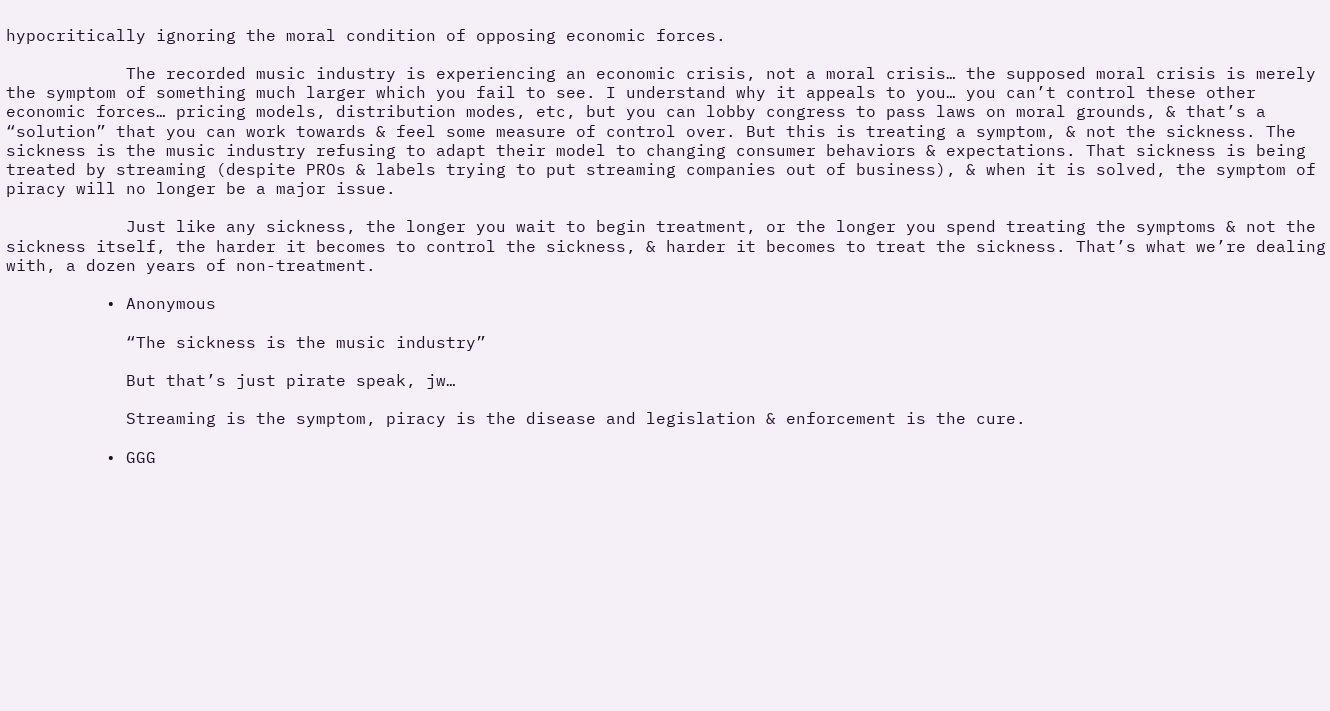hypocritically ignoring the moral condition of opposing economic forces.

            The recorded music industry is experiencing an economic crisis, not a moral crisis… the supposed moral crisis is merely the symptom of something much larger which you fail to see. I understand why it appeals to you… you can’t control these other economic forces… pricing models, distribution modes, etc, but you can lobby congress to pass laws on moral grounds, & that’s a “solution” that you can work towards & feel some measure of control over. But this is treating a symptom, & not the sickness. The sickness is the music industry refusing to adapt their model to changing consumer behaviors & expectations. That sickness is being treated by streaming (despite PROs & labels trying to put streaming companies out of business), & when it is solved, the symptom of piracy will no longer be a major issue.

            Just like any sickness, the longer you wait to begin treatment, or the longer you spend treating the symptoms & not the sickness itself, the harder it becomes to control the sickness, & harder it becomes to treat the sickness. That’s what we’re dealing with, a dozen years of non-treatment.

          • Anonymous

            “The sickness is the music industry”

            But that’s just pirate speak, jw…

            Streaming is the symptom, piracy is the disease and legislation & enforcement is the cure.

          • GGG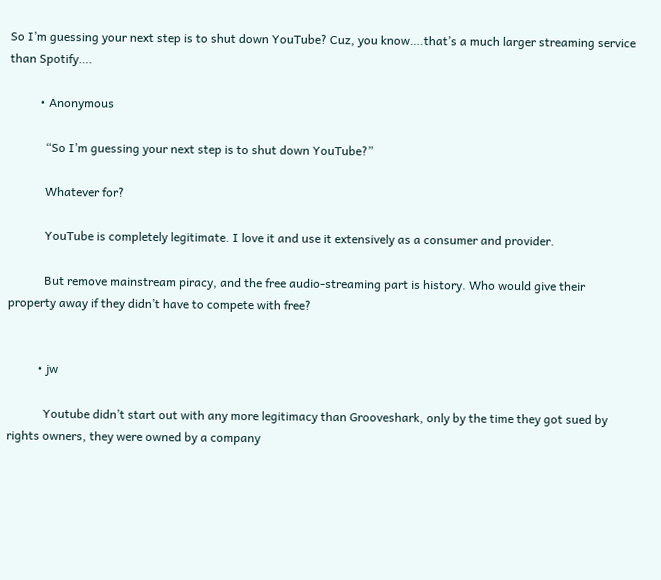So I’m guessing your next step is to shut down YouTube? Cuz, you know….that’s a much larger streaming service than Spotify….

          • Anonymous

            “So I’m guessing your next step is to shut down YouTube?”

            Whatever for?

            YouTube is completely legitimate. I love it and use it extensively as a consumer and provider.

            But remove mainstream piracy, and the free audio-streaming part is history. Who would give their property away if they didn’t have to compete with free?


          • jw

            Youtube didn’t start out with any more legitimacy than Grooveshark, only by the time they got sued by rights owners, they were owned by a company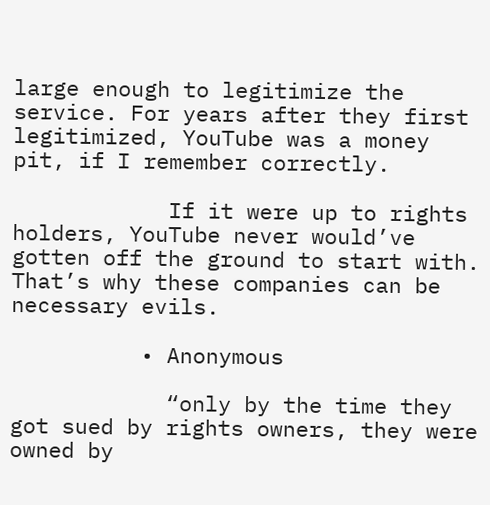large enough to legitimize the service. For years after they first legitimized, YouTube was a money pit, if I remember correctly.

            If it were up to rights holders, YouTube never would’ve gotten off the ground to start with. That’s why these companies can be necessary evils.

          • Anonymous

            “only by the time they got sued by rights owners, they were owned by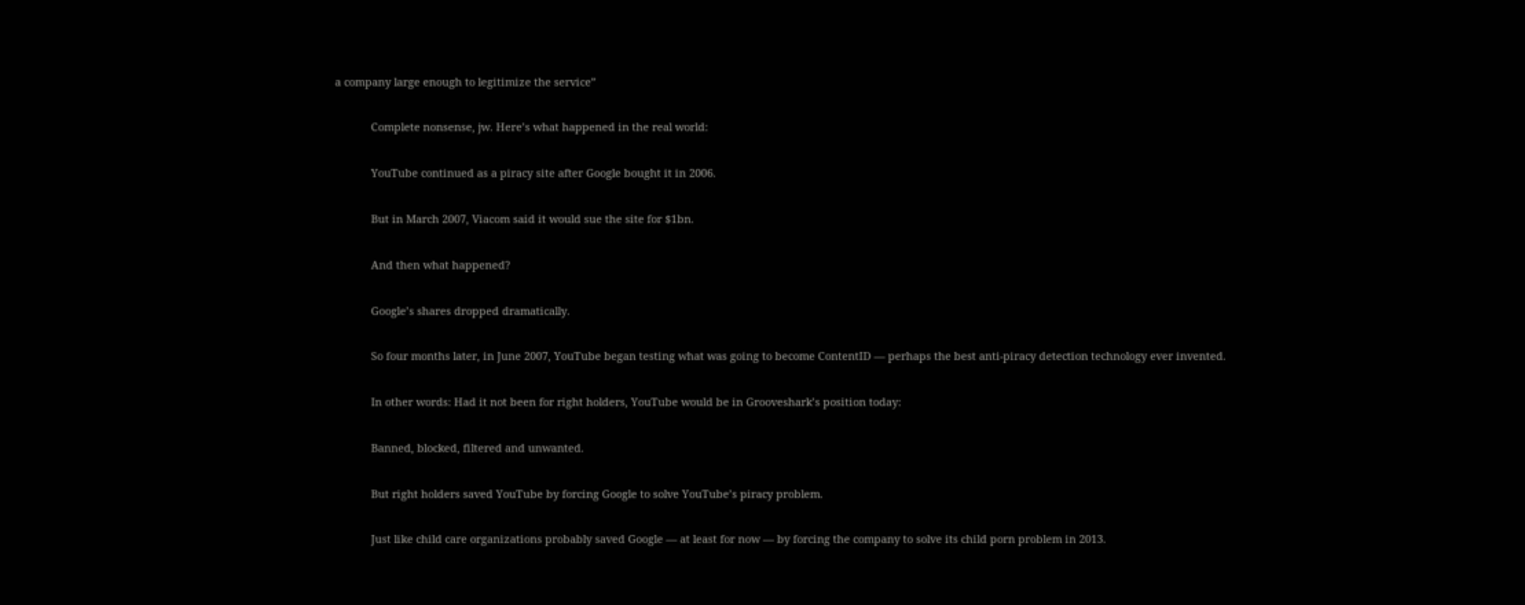a company large enough to legitimize the service”

            Complete nonsense, jw. Here’s what happened in the real world:

            YouTube continued as a piracy site after Google bought it in 2006.

            But in March 2007, Viacom said it would sue the site for $1bn.

            And then what happened?

            Google’s shares dropped dramatically.

            So four months later, in June 2007, YouTube began testing what was going to become ContentID — perhaps the best anti-piracy detection technology ever invented.

            In other words: Had it not been for right holders, YouTube would be in Grooveshark’s position today:

            Banned, blocked, filtered and unwanted.

            But right holders saved YouTube by forcing Google to solve YouTube’s piracy problem.

            Just like child care organizations probably saved Google — at least for now — by forcing the company to solve its child porn problem in 2013.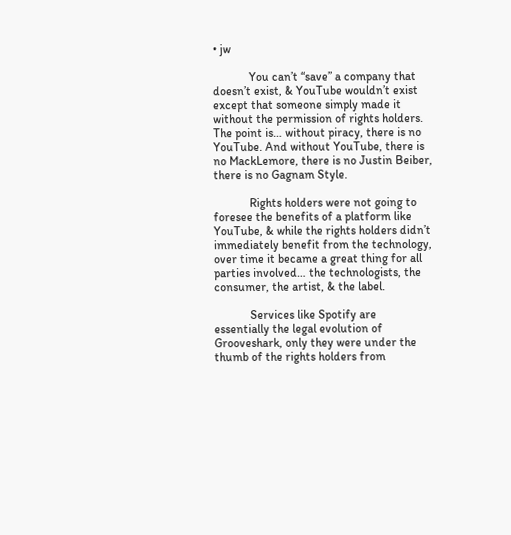• jw

            You can’t “save” a company that doesn’t exist, & YouTube wouldn’t exist except that someone simply made it without the permission of rights holders. The point is… without piracy, there is no YouTube. And without YouTube, there is no MackLemore, there is no Justin Beiber, there is no Gagnam Style.

            Rights holders were not going to foresee the benefits of a platform like YouTube, & while the rights holders didn’t immediately benefit from the technology, over time it became a great thing for all parties involved… the technologists, the consumer, the artist, & the label.

            Services like Spotify are essentially the legal evolution of Grooveshark, only they were under the thumb of the rights holders from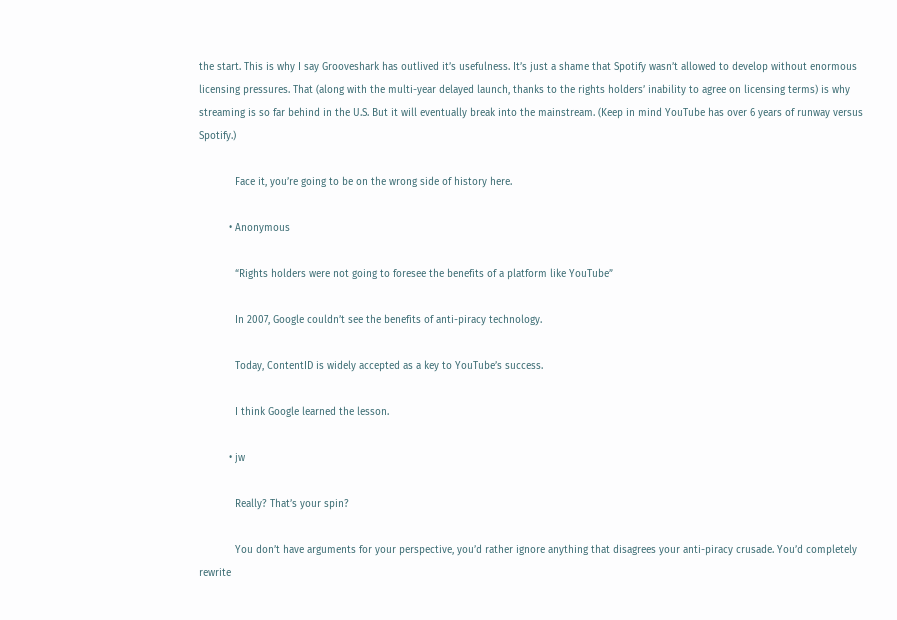the start. This is why I say Grooveshark has outlived it’s usefulness. It’s just a shame that Spotify wasn’t allowed to develop without enormous licensing pressures. That (along with the multi-year delayed launch, thanks to the rights holders’ inability to agree on licensing terms) is why streaming is so far behind in the U.S. But it will eventually break into the mainstream. (Keep in mind YouTube has over 6 years of runway versus Spotify.)

            Face it, you’re going to be on the wrong side of history here.

          • Anonymous

            “Rights holders were not going to foresee the benefits of a platform like YouTube”

            In 2007, Google couldn’t see the benefits of anti-piracy technology.

            Today, ContentID is widely accepted as a key to YouTube’s success.

            I think Google learned the lesson.

          • jw

            Really? That’s your spin?

            You don’t have arguments for your perspective, you’d rather ignore anything that disagrees your anti-piracy crusade. You’d completely rewrite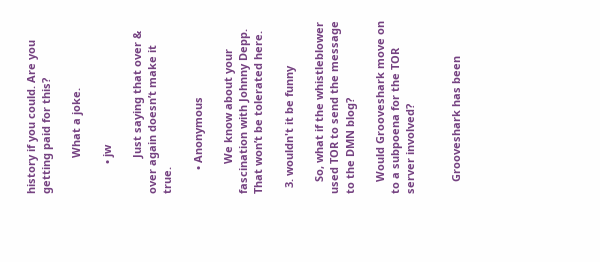history if you could. Are you getting paid for this?

            What a joke.

          • jw

            Just saying that over & over again doesn’t make it true.

        • Anonymous

          We know about your fascination with Johnny Depp. That won’t be tolerated here.

  3. wouldn't it be funny

    So, what if the whistleblower used TOR to send the message to the DMN blog?

    Would Grooveshark move on to a subpoena for the TOR server involved?


    Grooveshark has been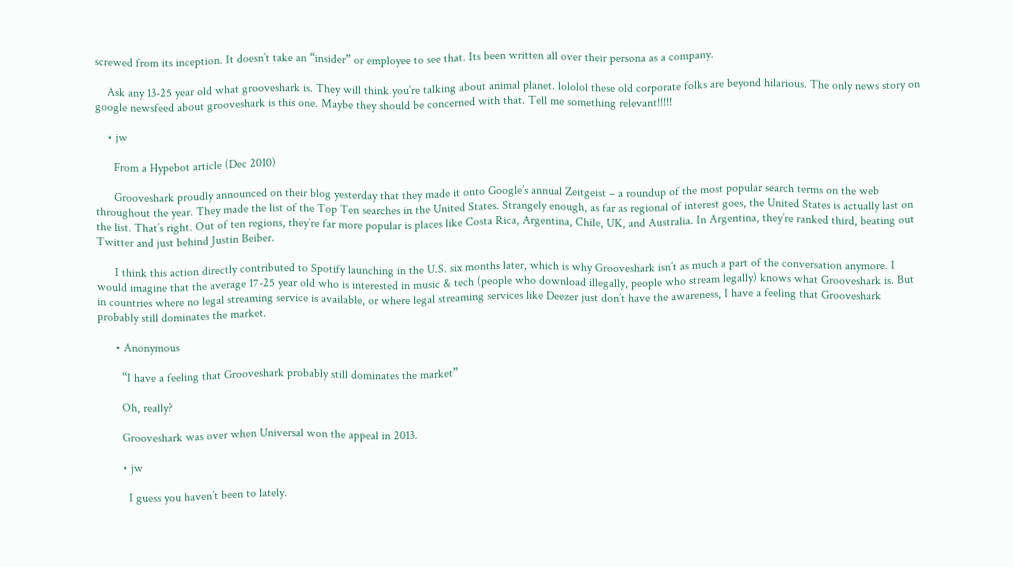screwed from its inception. It doesn’t take an “insider” or employee to see that. Its been written all over their persona as a company.

    Ask any 13-25 year old what grooveshark is. They will think you’re talking about animal planet. lololol these old corporate folks are beyond hilarious. The only news story on google newsfeed about grooveshark is this one. Maybe they should be concerned with that. Tell me something relevant!!!!!

    • jw

      From a Hypebot article (Dec 2010)

      Grooveshark proudly announced on their blog yesterday that they made it onto Google’s annual Zeitgeist – a roundup of the most popular search terms on the web throughout the year. They made the list of the Top Ten searches in the United States. Strangely enough, as far as regional of interest goes, the United States is actually last on the list. That’s right. Out of ten regions, they’re far more popular is places like Costa Rica, Argentina, Chile, UK, and Australia. In Argentina, they’re ranked third, beating out Twitter and just behind Justin Beiber.

      I think this action directly contributed to Spotify launching in the U.S. six months later, which is why Grooveshark isn’t as much a part of the conversation anymore. I would imagine that the average 17-25 year old who is interested in music & tech (people who download illegally, people who stream legally) knows what Grooveshark is. But in countries where no legal streaming service is available, or where legal streaming services like Deezer just don’t have the awareness, I have a feeling that Grooveshark probably still dominates the market.

      • Anonymous

        “I have a feeling that Grooveshark probably still dominates the market”

        Oh, really?

        Grooveshark was over when Universal won the appeal in 2013.

        • jw

          I guess you haven’t been to lately.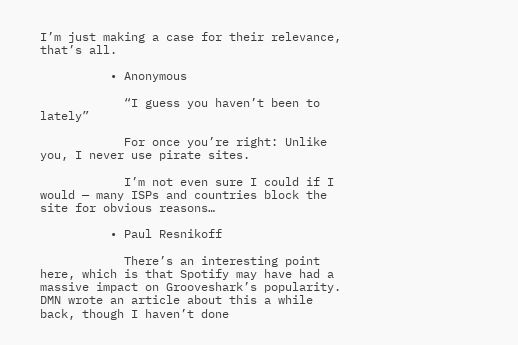I’m just making a case for their relevance, that’s all.

          • Anonymous

            “I guess you haven’t been to lately”

            For once you’re right: Unlike you, I never use pirate sites.

            I’m not even sure I could if I would — many ISPs and countries block the site for obvious reasons…

          • Paul Resnikoff

            There’s an interesting point here, which is that Spotify may have had a massive impact on Grooveshark’s popularity. DMN wrote an article about this a while back, though I haven’t done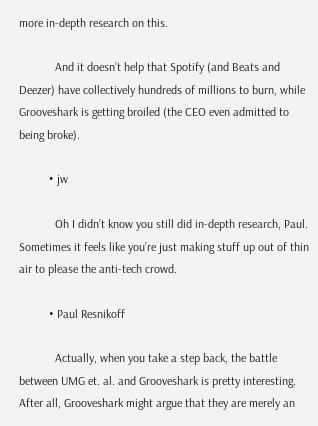more in-depth research on this.

            And it doesn’t help that Spotify (and Beats and Deezer) have collectively hundreds of millions to burn, while Grooveshark is getting broiled (the CEO even admitted to being broke).

          • jw

            Oh I didn’t know you still did in-depth research, Paul. Sometimes it feels like you’re just making stuff up out of thin air to please the anti-tech crowd.

          • Paul Resnikoff

            Actually, when you take a step back, the battle between UMG et. al. and Grooveshark is pretty interesting. After all, Grooveshark might argue that they are merely an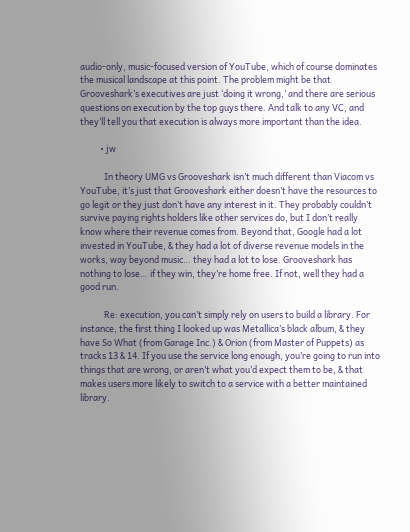audio-only, music-focused version of YouTube, which of course dominates the musical landscape at this point. The problem might be that Grooveshark’s executives are just ‘doing it wrong,’ and there are serious questions on execution by the top guys there. And talk to any VC, and they’ll tell you that execution is always more important than the idea.

          • jw

            In theory UMG vs Grooveshark isn’t much different than Viacom vs YouTube, it’s just that Grooveshark either doesn’t have the resources to go legit or they just don’t have any interest in it. They probably couldn’t survive paying rights holders like other services do, but I don’t really know where their revenue comes from. Beyond that, Google had a lot invested in YouTube, & they had a lot of diverse revenue models in the works, way beyond music… they had a lot to lose. Grooveshark has nothing to lose… if they win, they’re home free. If not, well they had a good run.

            Re: execution, you can’t simply rely on users to build a library. For instance, the first thing I looked up was Metallica’s black album, & they have So What (from Garage Inc.) & Orion (from Master of Puppets) as tracks 13 & 14. If you use the service long enough, you’re going to run into things that are wrong, or aren’t what you’d expect them to be, & that makes users more likely to switch to a service with a better maintained library.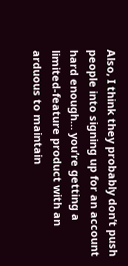Also, I think they probably don’t push people into signing up for an account hard enough… you’re getting a limited-feature product with an arduous to maintain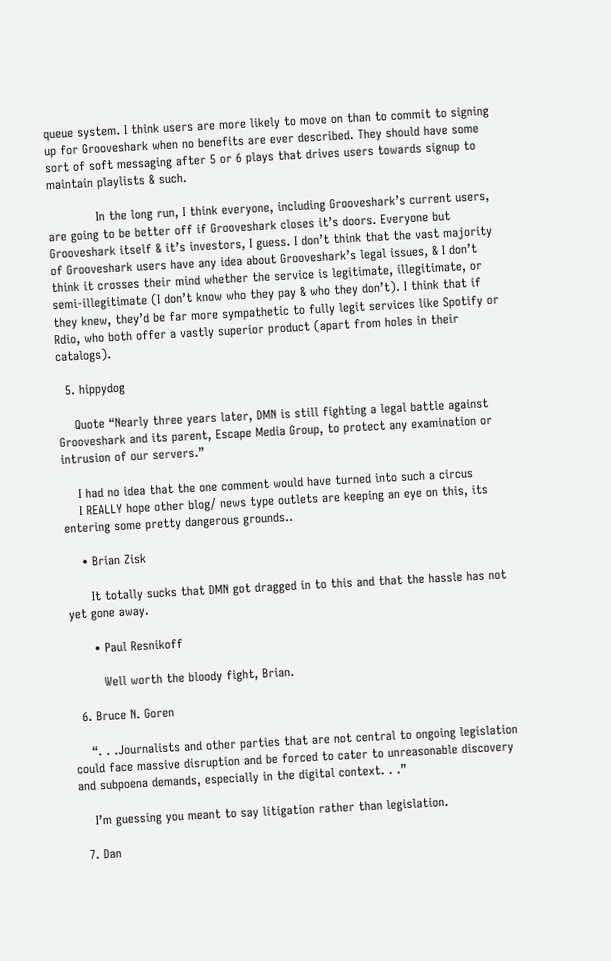queue system. I think users are more likely to move on than to commit to signing up for Grooveshark when no benefits are ever described. They should have some sort of soft messaging after 5 or 6 plays that drives users towards signup to maintain playlists & such.

            In the long run, I think everyone, including Grooveshark’s current users, are going to be better off if Grooveshark closes it’s doors. Everyone but Grooveshark itself & it’s investors, I guess. I don’t think that the vast majority of Grooveshark users have any idea about Grooveshark’s legal issues, & I don’t think it crosses their mind whether the service is legitimate, illegitimate, or semi-illegitimate (I don’t know who they pay & who they don’t). I think that if they knew, they’d be far more sympathetic to fully legit services like Spotify or Rdio, who both offer a vastly superior product (apart from holes in their catalogs).

  5. hippydog

    Quote “Nearly three years later, DMN is still fighting a legal battle against Grooveshark and its parent, Escape Media Group, to protect any examination or intrusion of our servers.”

    I had no idea that the one comment would have turned into such a circus
    I REALLY hope other blog/ news type outlets are keeping an eye on this, its entering some pretty dangerous grounds..

    • Brian Zisk

      It totally sucks that DMN got dragged in to this and that the hassle has not yet gone away.

      • Paul Resnikoff

        Well worth the bloody fight, Brian.

  6. Bruce N. Goren

    “. . .Journalists and other parties that are not central to ongoing legislation could face massive disruption and be forced to cater to unreasonable discovery and subpoena demands, especially in the digital context. . .”

    I’m guessing you meant to say litigation rather than legislation.

  7. Dan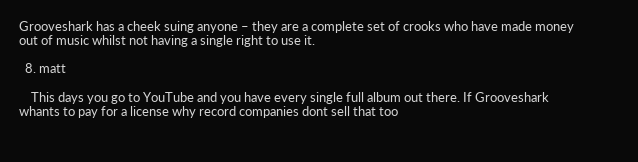Grooveshark has a cheek suing anyone – they are a complete set of crooks who have made money out of music whilst not having a single right to use it.

  8. matt

    This days you go to YouTube and you have every single full album out there. If Grooveshark whants to pay for a license why record companies dont sell that too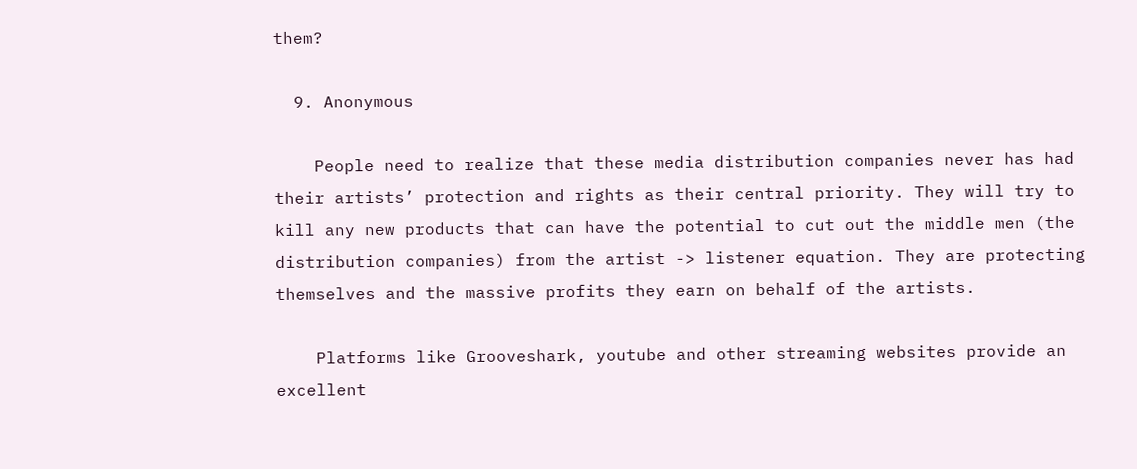them?

  9. Anonymous

    People need to realize that these media distribution companies never has had their artists’ protection and rights as their central priority. They will try to kill any new products that can have the potential to cut out the middle men (the distribution companies) from the artist -> listener equation. They are protecting themselves and the massive profits they earn on behalf of the artists.

    Platforms like Grooveshark, youtube and other streaming websites provide an excellent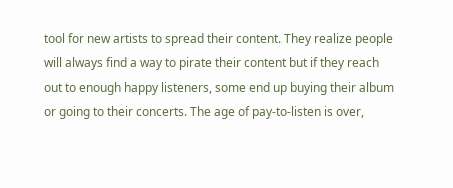tool for new artists to spread their content. They realize people will always find a way to pirate their content but if they reach out to enough happy listeners, some end up buying their album or going to their concerts. The age of pay-to-listen is over,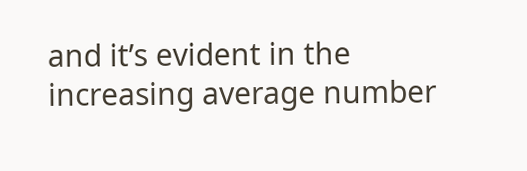and it’s evident in the increasing average number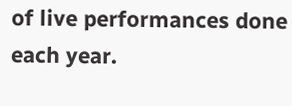of live performances done each year.